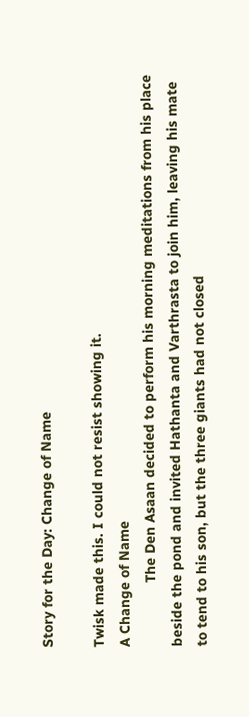Story for the Day: Change of Name

Twisk made this. I could not resist showing it.
A Change of Name
                The Den Asaan decided to perform his morning meditations from his place beside the pond and invited Hathanta and Varthrasta to join him, leaving his mate to tend to his son, but the three giants had not closed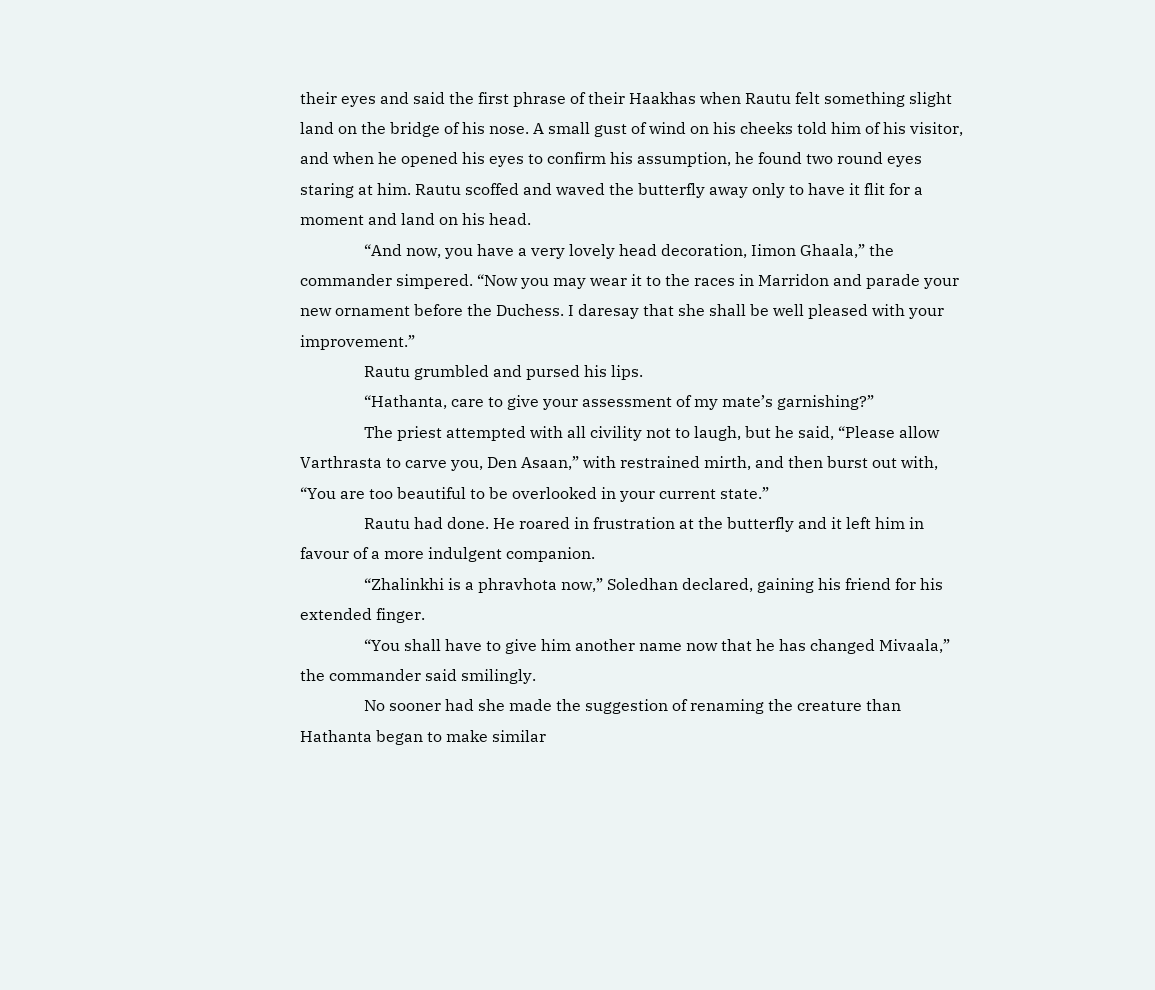their eyes and said the first phrase of their Haakhas when Rautu felt something slight land on the bridge of his nose. A small gust of wind on his cheeks told him of his visitor, and when he opened his eyes to confirm his assumption, he found two round eyes staring at him. Rautu scoffed and waved the butterfly away only to have it flit for a moment and land on his head.
                “And now, you have a very lovely head decoration, Iimon Ghaala,” the commander simpered. “Now you may wear it to the races in Marridon and parade your new ornament before the Duchess. I daresay that she shall be well pleased with your improvement.”
                Rautu grumbled and pursed his lips.
                “Hathanta, care to give your assessment of my mate’s garnishing?”
                The priest attempted with all civility not to laugh, but he said, “Please allow Varthrasta to carve you, Den Asaan,” with restrained mirth, and then burst out with, “You are too beautiful to be overlooked in your current state.”
                Rautu had done. He roared in frustration at the butterfly and it left him in favour of a more indulgent companion.
                “Zhalinkhi is a phravhota now,” Soledhan declared, gaining his friend for his extended finger.
                “You shall have to give him another name now that he has changed Mivaala,” the commander said smilingly.
                No sooner had she made the suggestion of renaming the creature than Hathanta began to make similar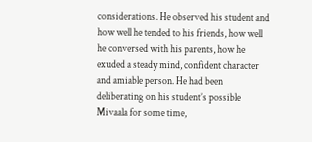considerations. He observed his student and how well he tended to his friends, how well he conversed with his parents, how he exuded a steady mind, confident character and amiable person. He had been deliberating on his student’s possible Mivaala for some time,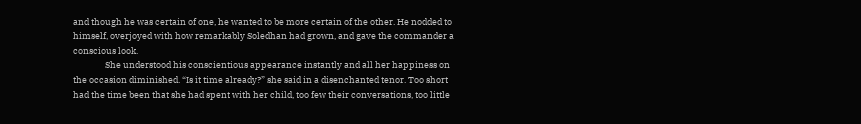and though he was certain of one, he wanted to be more certain of the other. He nodded to himself, overjoyed with how remarkably Soledhan had grown, and gave the commander a conscious look.
                She understood his conscientious appearance instantly and all her happiness on the occasion diminished. “Is it time already?” she said in a disenchanted tenor. Too short had the time been that she had spent with her child, too few their conversations, too little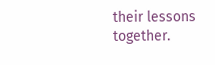their lessons together.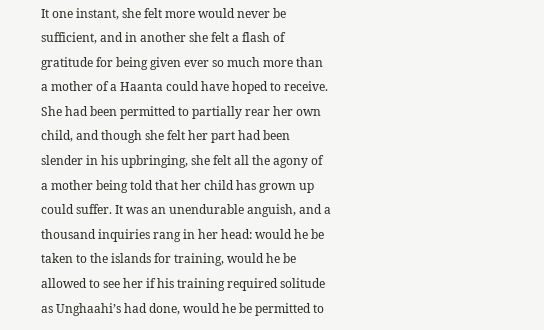It one instant, she felt more would never be sufficient, and in another she felt a flash of gratitude for being given ever so much more than a mother of a Haanta could have hoped to receive. She had been permitted to partially rear her own child, and though she felt her part had been slender in his upbringing, she felt all the agony of a mother being told that her child has grown up could suffer. It was an unendurable anguish, and a thousand inquiries rang in her head: would he be taken to the islands for training, would he be allowed to see her if his training required solitude as Unghaahi’s had done, would he be permitted to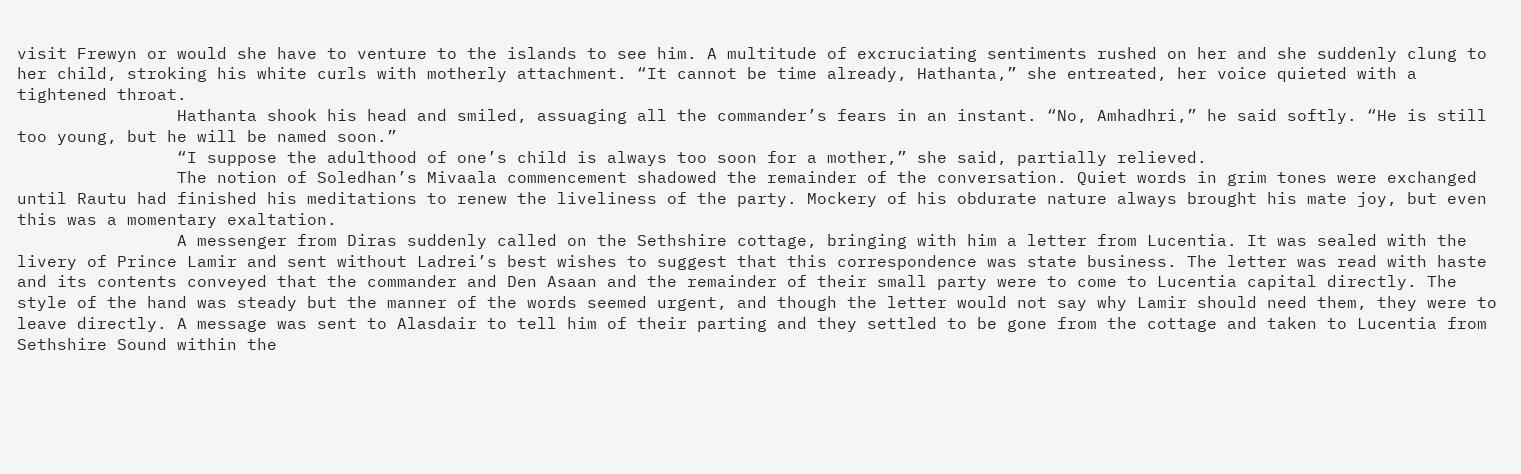visit Frewyn or would she have to venture to the islands to see him. A multitude of excruciating sentiments rushed on her and she suddenly clung to her child, stroking his white curls with motherly attachment. “It cannot be time already, Hathanta,” she entreated, her voice quieted with a tightened throat.
                Hathanta shook his head and smiled, assuaging all the commander’s fears in an instant. “No, Amhadhri,” he said softly. “He is still too young, but he will be named soon.”
                “I suppose the adulthood of one’s child is always too soon for a mother,” she said, partially relieved.
                The notion of Soledhan’s Mivaala commencement shadowed the remainder of the conversation. Quiet words in grim tones were exchanged until Rautu had finished his meditations to renew the liveliness of the party. Mockery of his obdurate nature always brought his mate joy, but even this was a momentary exaltation.
                A messenger from Diras suddenly called on the Sethshire cottage, bringing with him a letter from Lucentia. It was sealed with the livery of Prince Lamir and sent without Ladrei’s best wishes to suggest that this correspondence was state business. The letter was read with haste and its contents conveyed that the commander and Den Asaan and the remainder of their small party were to come to Lucentia capital directly. The style of the hand was steady but the manner of the words seemed urgent, and though the letter would not say why Lamir should need them, they were to leave directly. A message was sent to Alasdair to tell him of their parting and they settled to be gone from the cottage and taken to Lucentia from Sethshire Sound within the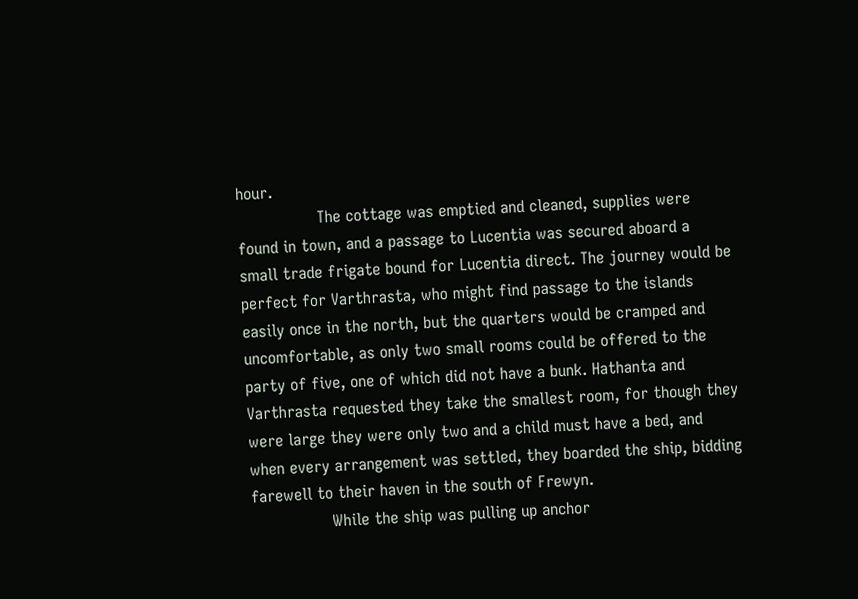hour.
                The cottage was emptied and cleaned, supplies were found in town, and a passage to Lucentia was secured aboard a small trade frigate bound for Lucentia direct. The journey would be perfect for Varthrasta, who might find passage to the islands easily once in the north, but the quarters would be cramped and uncomfortable, as only two small rooms could be offered to the party of five, one of which did not have a bunk. Hathanta and Varthrasta requested they take the smallest room, for though they were large they were only two and a child must have a bed, and when every arrangement was settled, they boarded the ship, bidding farewell to their haven in the south of Frewyn.
                While the ship was pulling up anchor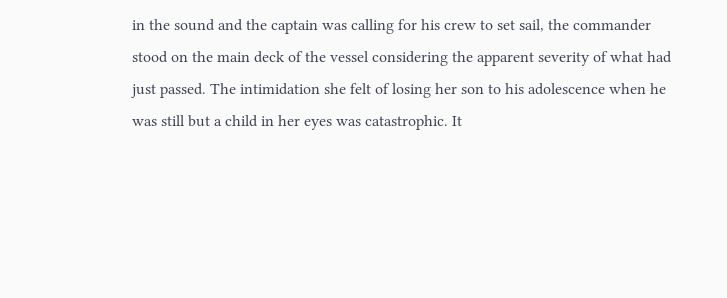in the sound and the captain was calling for his crew to set sail, the commander stood on the main deck of the vessel considering the apparent severity of what had just passed. The intimidation she felt of losing her son to his adolescence when he was still but a child in her eyes was catastrophic. It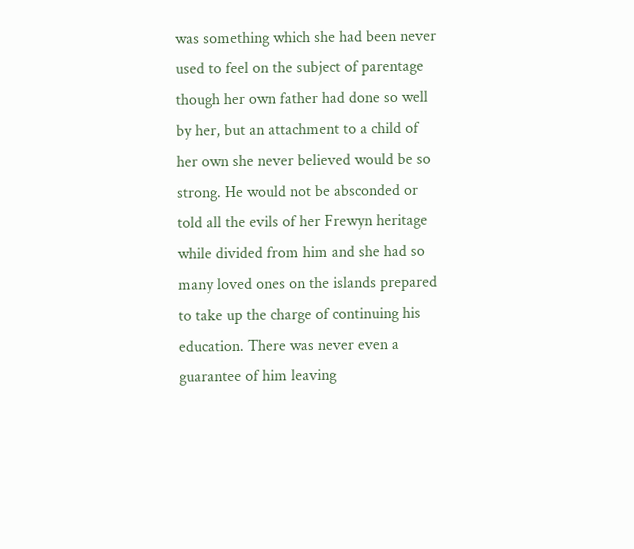was something which she had been never used to feel on the subject of parentage though her own father had done so well by her, but an attachment to a child of her own she never believed would be so strong. He would not be absconded or told all the evils of her Frewyn heritage while divided from him and she had so many loved ones on the islands prepared to take up the charge of continuing his education. There was never even a guarantee of him leaving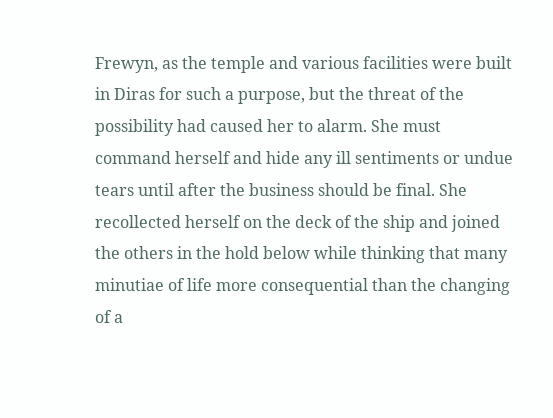Frewyn, as the temple and various facilities were built in Diras for such a purpose, but the threat of the possibility had caused her to alarm. She must command herself and hide any ill sentiments or undue tears until after the business should be final. She recollected herself on the deck of the ship and joined the others in the hold below while thinking that many minutiae of life more consequential than the changing of a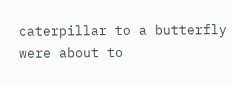caterpillar to a butterfly were about to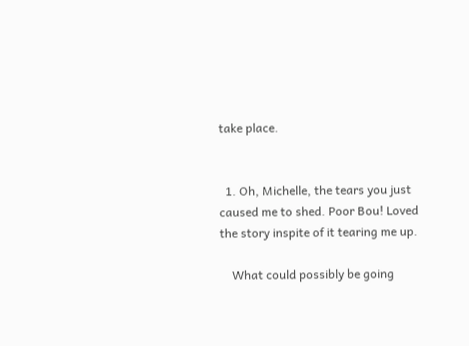take place.


  1. Oh, Michelle, the tears you just caused me to shed. Poor Bou! Loved the story inspite of it tearing me up.

    What could possibly be going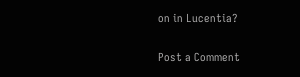on in Lucentia?


Post a Comment